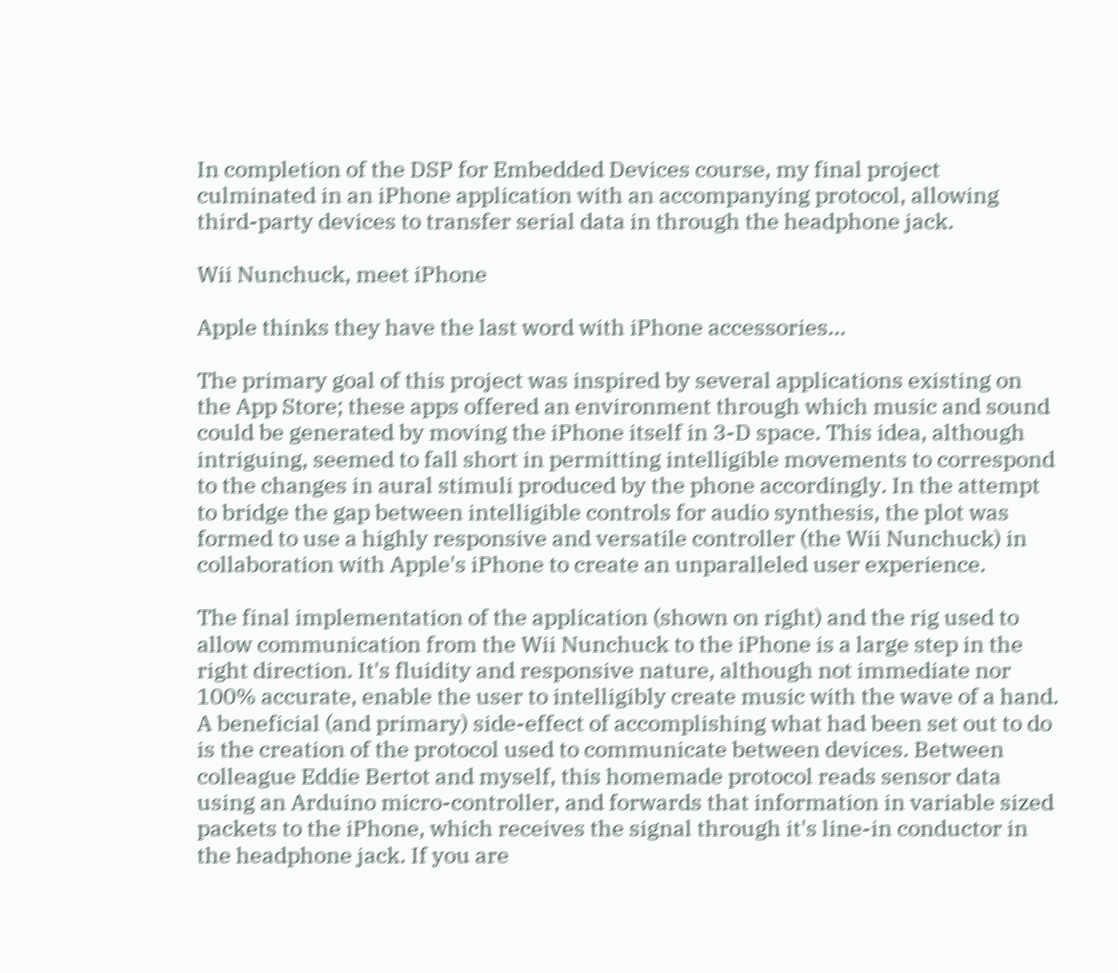In completion of the DSP for Embedded Devices course, my final project culminated in an iPhone application with an accompanying protocol, allowing third-party devices to transfer serial data in through the headphone jack.

Wii Nunchuck, meet iPhone

Apple thinks they have the last word with iPhone accessories...

The primary goal of this project was inspired by several applications existing on the App Store; these apps offered an environment through which music and sound could be generated by moving the iPhone itself in 3-D space. This idea, although intriguing, seemed to fall short in permitting intelligible movements to correspond to the changes in aural stimuli produced by the phone accordingly. In the attempt to bridge the gap between intelligible controls for audio synthesis, the plot was formed to use a highly responsive and versatile controller (the Wii Nunchuck) in collaboration with Apple's iPhone to create an unparalleled user experience.

The final implementation of the application (shown on right) and the rig used to allow communication from the Wii Nunchuck to the iPhone is a large step in the right direction. It's fluidity and responsive nature, although not immediate nor 100% accurate, enable the user to intelligibly create music with the wave of a hand. A beneficial (and primary) side-effect of accomplishing what had been set out to do is the creation of the protocol used to communicate between devices. Between colleague Eddie Bertot and myself, this homemade protocol reads sensor data using an Arduino micro-controller, and forwards that information in variable sized packets to the iPhone, which receives the signal through it's line-in conductor in the headphone jack. If you are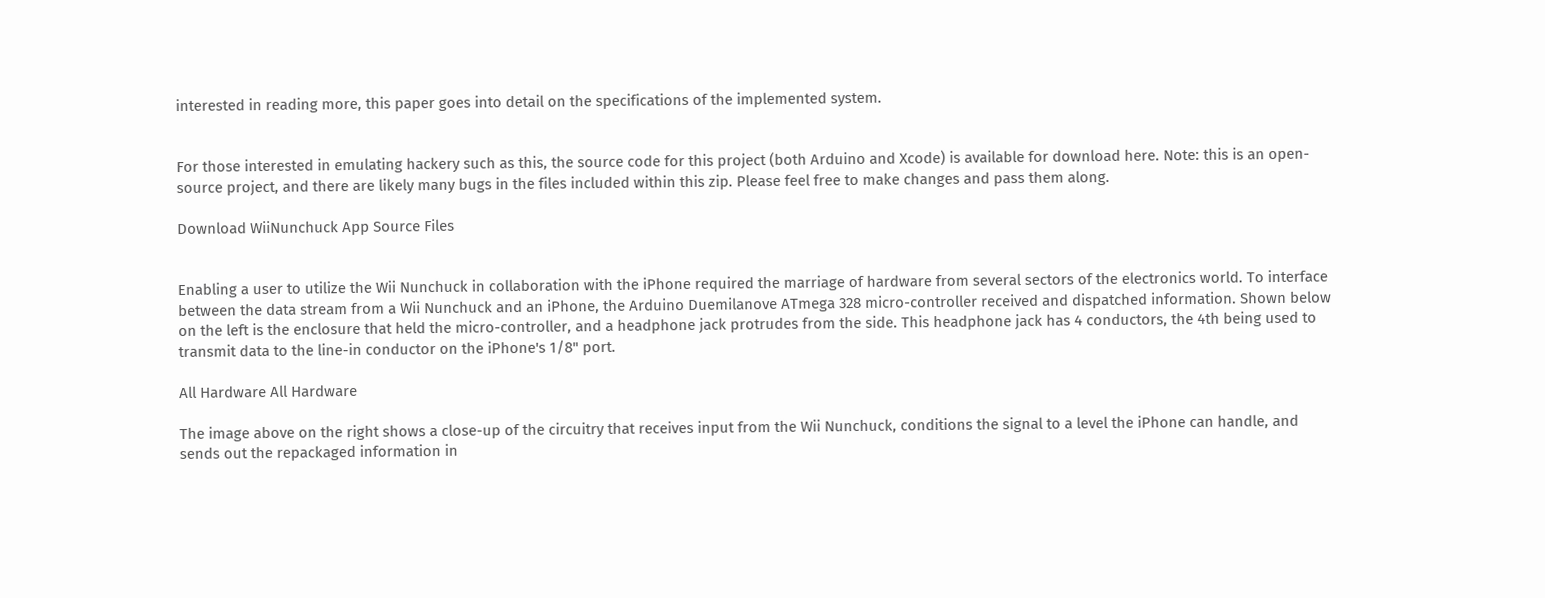interested in reading more, this paper goes into detail on the specifications of the implemented system.


For those interested in emulating hackery such as this, the source code for this project (both Arduino and Xcode) is available for download here. Note: this is an open-source project, and there are likely many bugs in the files included within this zip. Please feel free to make changes and pass them along.

Download WiiNunchuck App Source Files


Enabling a user to utilize the Wii Nunchuck in collaboration with the iPhone required the marriage of hardware from several sectors of the electronics world. To interface between the data stream from a Wii Nunchuck and an iPhone, the Arduino Duemilanove ATmega 328 micro-controller received and dispatched information. Shown below on the left is the enclosure that held the micro-controller, and a headphone jack protrudes from the side. This headphone jack has 4 conductors, the 4th being used to transmit data to the line-in conductor on the iPhone's 1/8" port.

All Hardware All Hardware

The image above on the right shows a close-up of the circuitry that receives input from the Wii Nunchuck, conditions the signal to a level the iPhone can handle, and sends out the repackaged information in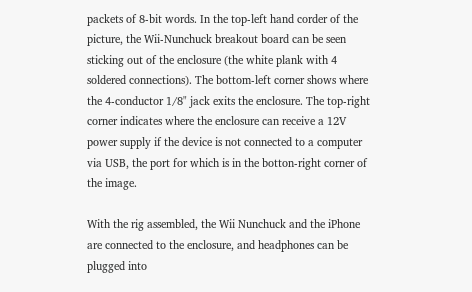packets of 8-bit words. In the top-left hand corder of the picture, the Wii-Nunchuck breakout board can be seen sticking out of the enclosure (the white plank with 4 soldered connections). The bottom-left corner shows where the 4-conductor 1/8" jack exits the enclosure. The top-right corner indicates where the enclosure can receive a 12V power supply if the device is not connected to a computer via USB, the port for which is in the botton-right corner of the image.

With the rig assembled, the Wii Nunchuck and the iPhone are connected to the enclosure, and headphones can be plugged into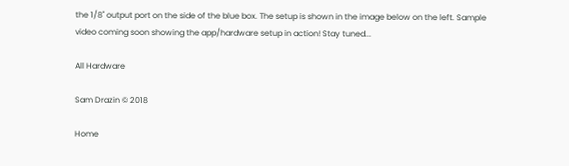the 1/8" output port on the side of the blue box. The setup is shown in the image below on the left. Sample video coming soon showing the app/hardware setup in action! Stay tuned...

All Hardware

Sam Drazin © 2018

Home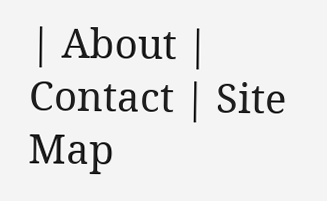| About | Contact | Site Map